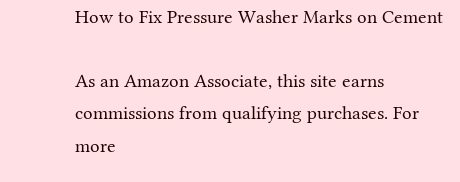How to Fix Pressure Washer Marks on Cement

As an Amazon Associate, this site earns commissions from qualifying purchases. For more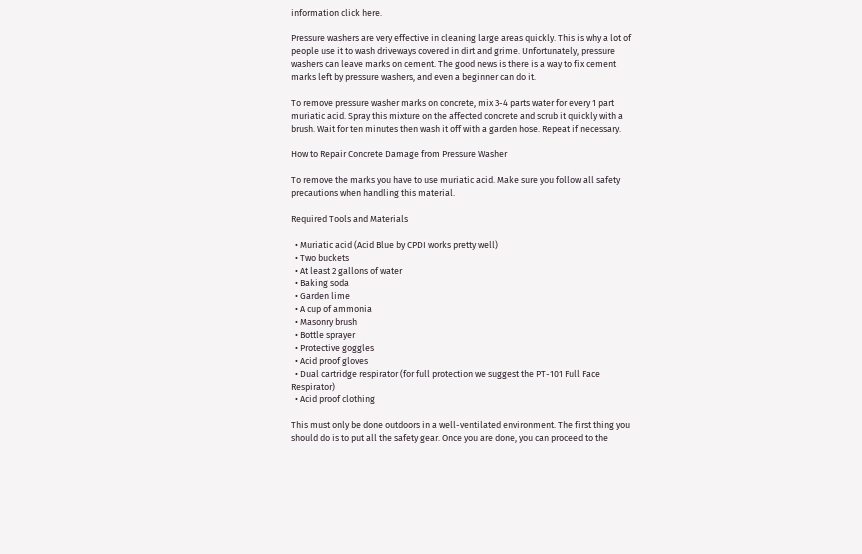information click here.

Pressure washers are very effective in cleaning large areas quickly. This is why a lot of people use it to wash driveways covered in dirt and grime. Unfortunately, pressure washers can leave marks on cement. The good news is there is a way to fix cement marks left by pressure washers, and even a beginner can do it.

To remove pressure washer marks on concrete, mix 3-4 parts water for every 1 part muriatic acid. Spray this mixture on the affected concrete and scrub it quickly with a brush. Wait for ten minutes then wash it off with a garden hose. Repeat if necessary.

How to Repair Concrete Damage from Pressure Washer

To remove the marks you have to use muriatic acid. Make sure you follow all safety precautions when handling this material.

Required Tools and Materials

  • Muriatic acid (Acid Blue by CPDI works pretty well)
  • Two buckets
  • At least 2 gallons of water
  • Baking soda
  • Garden lime
  • A cup of ammonia
  • Masonry brush
  • Bottle sprayer
  • Protective goggles
  • Acid proof gloves
  • Dual cartridge respirator (for full protection we suggest the PT-101 Full Face Respirator)
  • Acid proof clothing

This must only be done outdoors in a well-ventilated environment. The first thing you should do is to put all the safety gear. Once you are done, you can proceed to the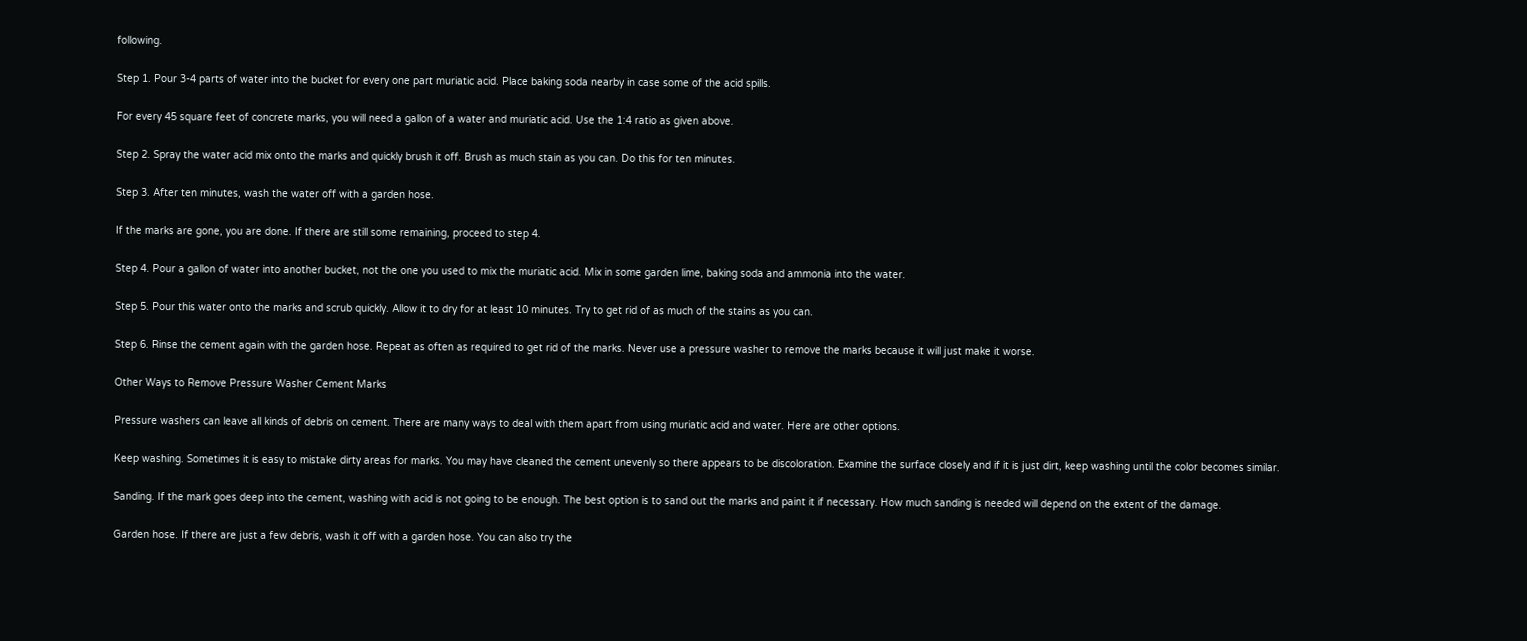following.

Step 1. Pour 3-4 parts of water into the bucket for every one part muriatic acid. Place baking soda nearby in case some of the acid spills.

For every 45 square feet of concrete marks, you will need a gallon of a water and muriatic acid. Use the 1:4 ratio as given above.

Step 2. Spray the water acid mix onto the marks and quickly brush it off. Brush as much stain as you can. Do this for ten minutes.

Step 3. After ten minutes, wash the water off with a garden hose.

If the marks are gone, you are done. If there are still some remaining, proceed to step 4.

Step 4. Pour a gallon of water into another bucket, not the one you used to mix the muriatic acid. Mix in some garden lime, baking soda and ammonia into the water.

Step 5. Pour this water onto the marks and scrub quickly. Allow it to dry for at least 10 minutes. Try to get rid of as much of the stains as you can.

Step 6. Rinse the cement again with the garden hose. Repeat as often as required to get rid of the marks. Never use a pressure washer to remove the marks because it will just make it worse.

Other Ways to Remove Pressure Washer Cement Marks

Pressure washers can leave all kinds of debris on cement. There are many ways to deal with them apart from using muriatic acid and water. Here are other options.

Keep washing. Sometimes it is easy to mistake dirty areas for marks. You may have cleaned the cement unevenly so there appears to be discoloration. Examine the surface closely and if it is just dirt, keep washing until the color becomes similar.

Sanding. If the mark goes deep into the cement, washing with acid is not going to be enough. The best option is to sand out the marks and paint it if necessary. How much sanding is needed will depend on the extent of the damage.

Garden hose. If there are just a few debris, wash it off with a garden hose. You can also try the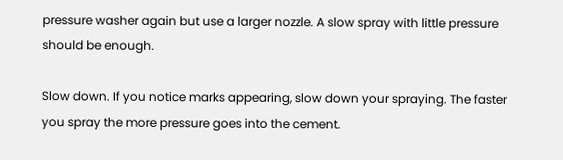pressure washer again but use a larger nozzle. A slow spray with little pressure should be enough.

Slow down. If you notice marks appearing, slow down your spraying. The faster you spray the more pressure goes into the cement.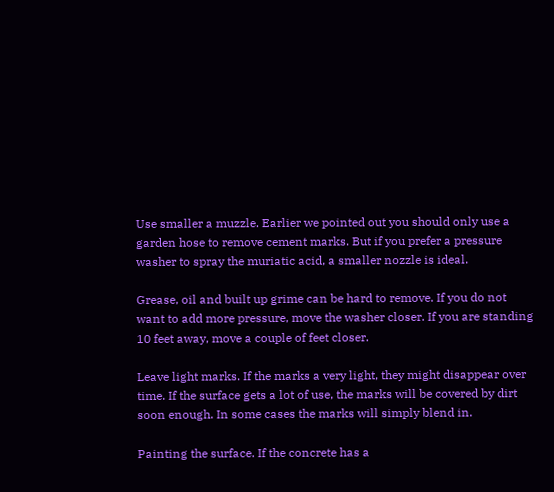Use smaller a muzzle. Earlier we pointed out you should only use a garden hose to remove cement marks. But if you prefer a pressure washer to spray the muriatic acid, a smaller nozzle is ideal.

Grease, oil and built up grime can be hard to remove. If you do not want to add more pressure, move the washer closer. If you are standing 10 feet away, move a couple of feet closer.

Leave light marks. If the marks a very light, they might disappear over time. If the surface gets a lot of use, the marks will be covered by dirt soon enough. In some cases the marks will simply blend in.

Painting the surface. If the concrete has a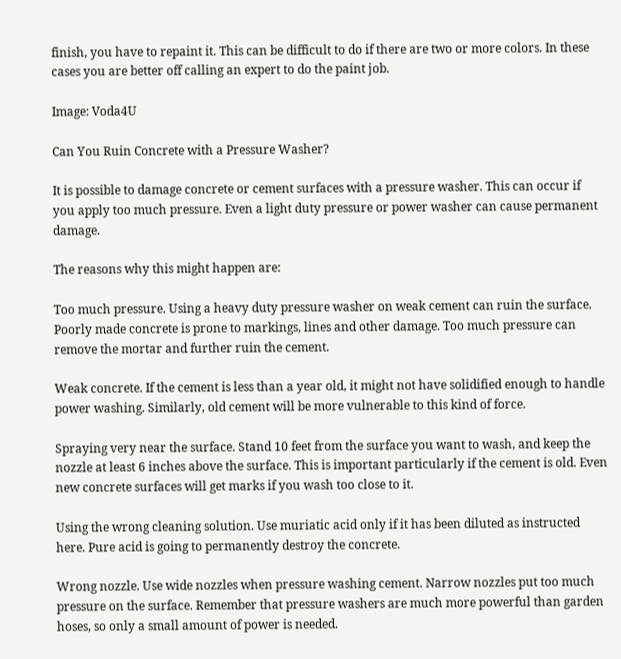finish, you have to repaint it. This can be difficult to do if there are two or more colors. In these cases you are better off calling an expert to do the paint job.

Image: Voda4U

Can You Ruin Concrete with a Pressure Washer?

It is possible to damage concrete or cement surfaces with a pressure washer. This can occur if you apply too much pressure. Even a light duty pressure or power washer can cause permanent damage.

The reasons why this might happen are:

Too much pressure. Using a heavy duty pressure washer on weak cement can ruin the surface. Poorly made concrete is prone to markings, lines and other damage. Too much pressure can remove the mortar and further ruin the cement.

Weak concrete. If the cement is less than a year old, it might not have solidified enough to handle power washing. Similarly, old cement will be more vulnerable to this kind of force.

Spraying very near the surface. Stand 10 feet from the surface you want to wash, and keep the nozzle at least 6 inches above the surface. This is important particularly if the cement is old. Even new concrete surfaces will get marks if you wash too close to it.

Using the wrong cleaning solution. Use muriatic acid only if it has been diluted as instructed here. Pure acid is going to permanently destroy the concrete.

Wrong nozzle. Use wide nozzles when pressure washing cement. Narrow nozzles put too much pressure on the surface. Remember that pressure washers are much more powerful than garden hoses, so only a small amount of power is needed.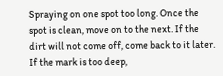Spraying on one spot too long. Once the spot is clean, move on to the next. If the dirt will not come off, come back to it later. If the mark is too deep,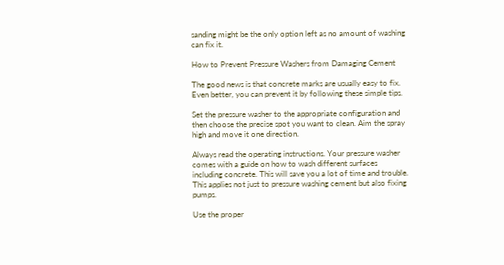sanding might be the only option left as no amount of washing can fix it.

How to Prevent Pressure Washers from Damaging Cement

The good news is that concrete marks are usually easy to fix. Even better, you can prevent it by following these simple tips.

Set the pressure washer to the appropriate configuration and then choose the precise spot you want to clean. Aim the spray high and move it one direction.

Always read the operating instructions. Your pressure washer comes with a guide on how to wash different surfaces including concrete. This will save you a lot of time and trouble. This applies not just to pressure washing cement but also fixing pumps.

Use the proper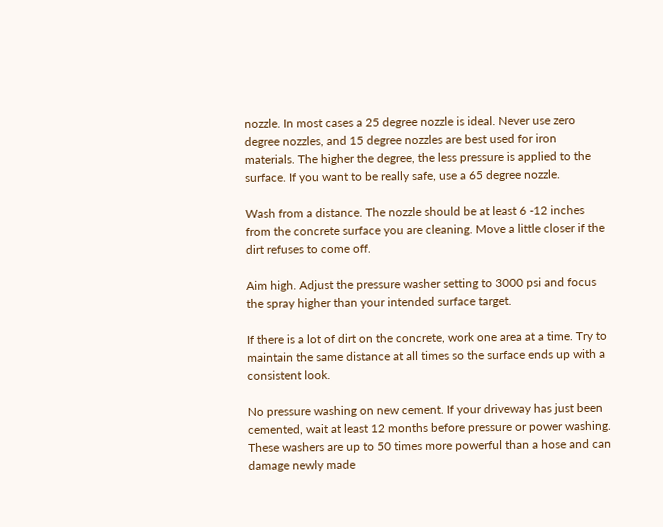nozzle. In most cases a 25 degree nozzle is ideal. Never use zero degree nozzles, and 15 degree nozzles are best used for iron materials. The higher the degree, the less pressure is applied to the surface. If you want to be really safe, use a 65 degree nozzle.

Wash from a distance. The nozzle should be at least 6 -12 inches from the concrete surface you are cleaning. Move a little closer if the dirt refuses to come off.

Aim high. Adjust the pressure washer setting to 3000 psi and focus the spray higher than your intended surface target.

If there is a lot of dirt on the concrete, work one area at a time. Try to maintain the same distance at all times so the surface ends up with a consistent look.

No pressure washing on new cement. If your driveway has just been cemented, wait at least 12 months before pressure or power washing. These washers are up to 50 times more powerful than a hose and can damage newly made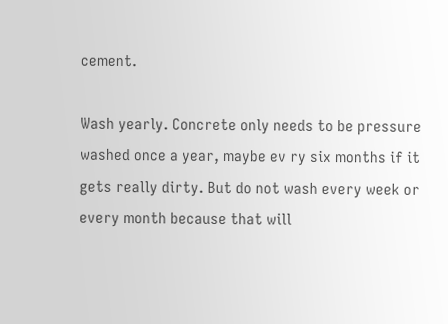cement.

Wash yearly. Concrete only needs to be pressure washed once a year, maybe ev ry six months if it gets really dirty. But do not wash every week or every month because that will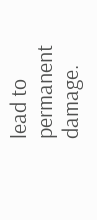lead to permanent damage.